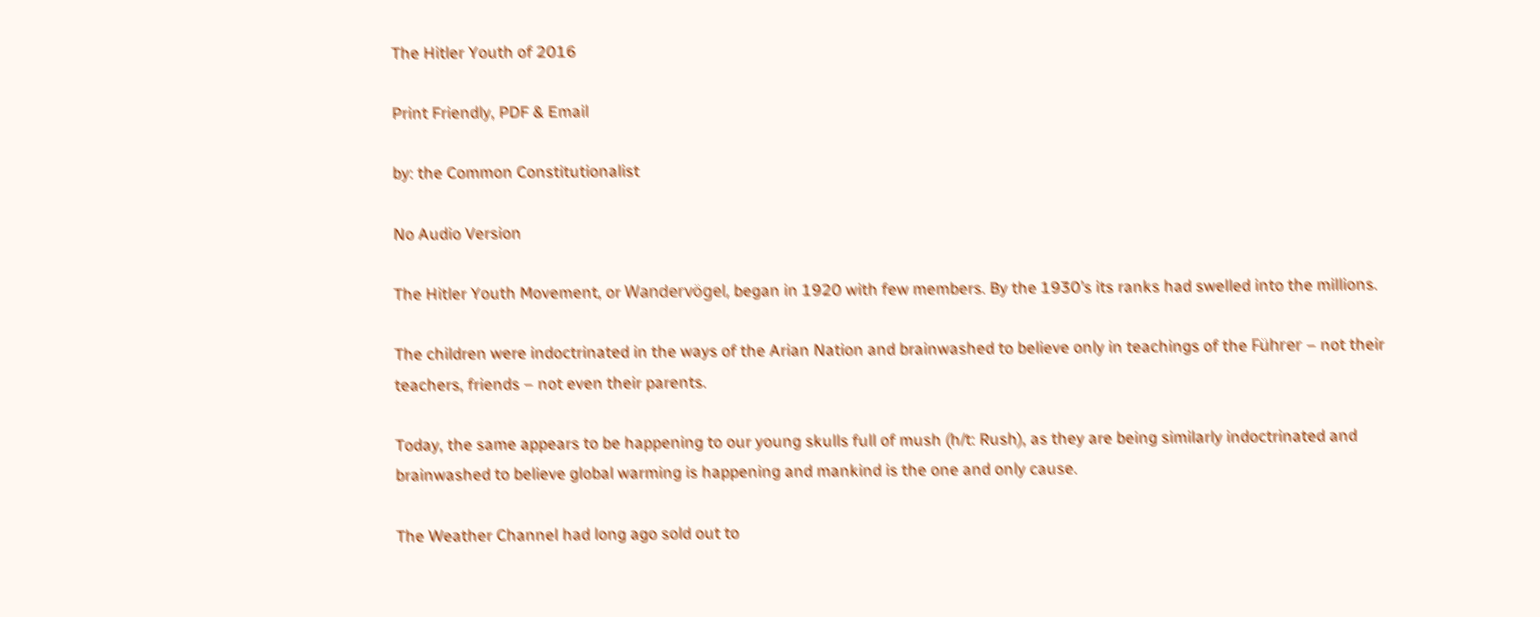The Hitler Youth of 2016

Print Friendly, PDF & Email

by: the Common Constitutionalist

No Audio Version

The Hitler Youth Movement, or Wandervögel, began in 1920 with few members. By the 1930’s its ranks had swelled into the millions.

The children were indoctrinated in the ways of the Arian Nation and brainwashed to believe only in teachings of the Führer – not their teachers, friends – not even their parents.

Today, the same appears to be happening to our young skulls full of mush (h/t: Rush), as they are being similarly indoctrinated and brainwashed to believe global warming is happening and mankind is the one and only cause.

The Weather Channel had long ago sold out to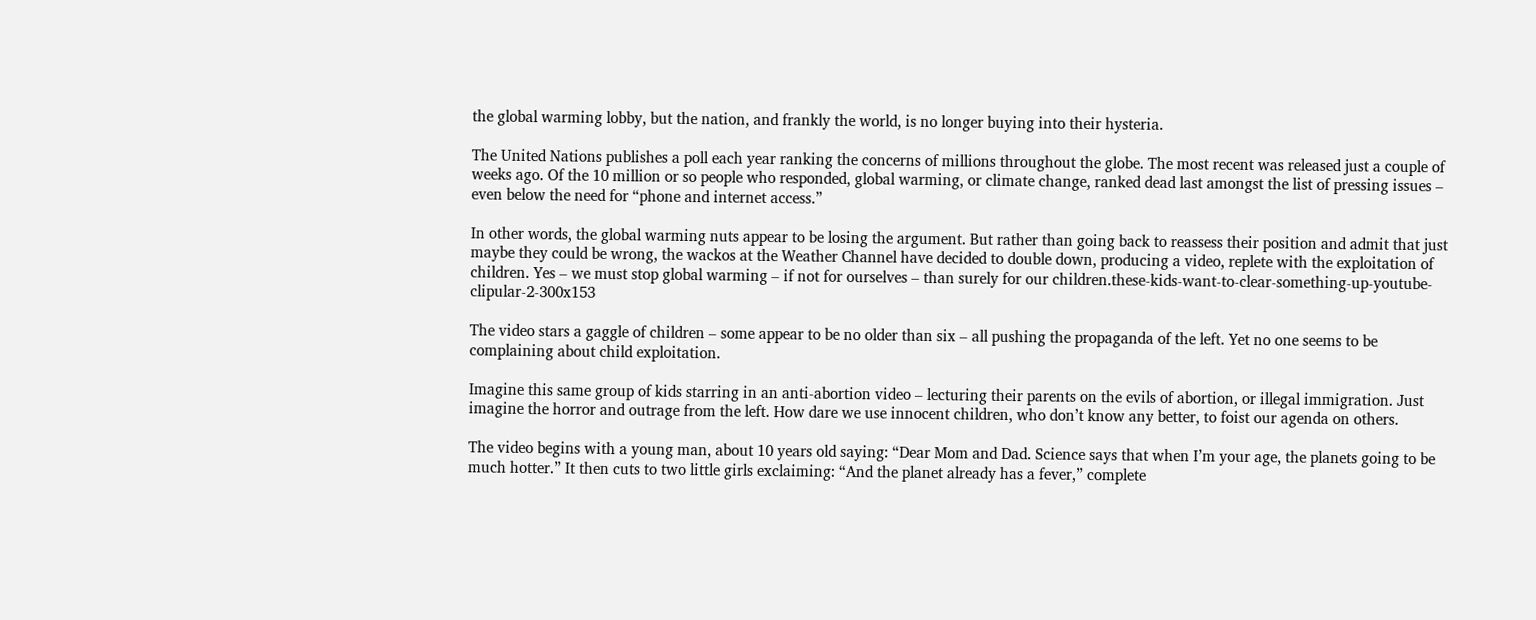the global warming lobby, but the nation, and frankly the world, is no longer buying into their hysteria.

The United Nations publishes a poll each year ranking the concerns of millions throughout the globe. The most recent was released just a couple of weeks ago. Of the 10 million or so people who responded, global warming, or climate change, ranked dead last amongst the list of pressing issues – even below the need for “phone and internet access.”

In other words, the global warming nuts appear to be losing the argument. But rather than going back to reassess their position and admit that just maybe they could be wrong, the wackos at the Weather Channel have decided to double down, producing a video, replete with the exploitation of children. Yes – we must stop global warming – if not for ourselves – than surely for our children.these-kids-want-to-clear-something-up-youtube-clipular-2-300x153

The video stars a gaggle of children – some appear to be no older than six – all pushing the propaganda of the left. Yet no one seems to be complaining about child exploitation.

Imagine this same group of kids starring in an anti-abortion video – lecturing their parents on the evils of abortion, or illegal immigration. Just imagine the horror and outrage from the left. How dare we use innocent children, who don’t know any better, to foist our agenda on others.

The video begins with a young man, about 10 years old saying: “Dear Mom and Dad. Science says that when I’m your age, the planets going to be much hotter.” It then cuts to two little girls exclaiming: “And the planet already has a fever,” complete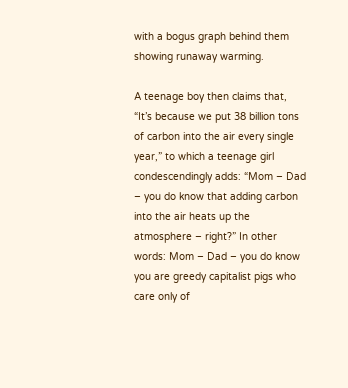with a bogus graph behind them showing runaway warming.

A teenage boy then claims that, “It’s because we put 38 billion tons of carbon into the air every single year,” to which a teenage girl condescendingly adds: “Mom – Dad – you do know that adding carbon into the air heats up the atmosphere – right?” In other words: Mom – Dad – you do know you are greedy capitalist pigs who care only of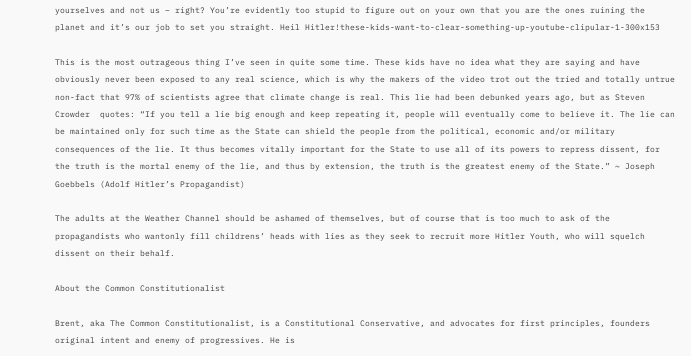yourselves and not us – right? You’re evidently too stupid to figure out on your own that you are the ones ruining the planet and it’s our job to set you straight. Heil Hitler!these-kids-want-to-clear-something-up-youtube-clipular-1-300x153

This is the most outrageous thing I’ve seen in quite some time. These kids have no idea what they are saying and have obviously never been exposed to any real science, which is why the makers of the video trot out the tried and totally untrue non-fact that 97% of scientists agree that climate change is real. This lie had been debunked years ago, but as Steven Crowder  quotes: “If you tell a lie big enough and keep repeating it, people will eventually come to believe it. The lie can be maintained only for such time as the State can shield the people from the political, economic and/or military consequences of the lie. It thus becomes vitally important for the State to use all of its powers to repress dissent, for the truth is the mortal enemy of the lie, and thus by extension, the truth is the greatest enemy of the State.” ~ Joseph Goebbels (Adolf Hitler’s Propagandist)

The adults at the Weather Channel should be ashamed of themselves, but of course that is too much to ask of the propagandists who wantonly fill childrens’ heads with lies as they seek to recruit more Hitler Youth, who will squelch dissent on their behalf.

About the Common Constitutionalist

Brent, aka The Common Constitutionalist, is a Constitutional Conservative, and advocates for first principles, founders original intent and enemy of progressives. He is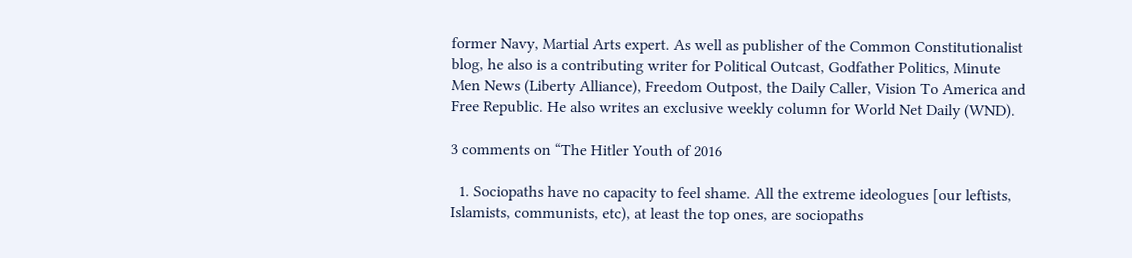former Navy, Martial Arts expert. As well as publisher of the Common Constitutionalist blog, he also is a contributing writer for Political Outcast, Godfather Politics, Minute Men News (Liberty Alliance), Freedom Outpost, the Daily Caller, Vision To America and Free Republic. He also writes an exclusive weekly column for World Net Daily (WND).

3 comments on “The Hitler Youth of 2016

  1. Sociopaths have no capacity to feel shame. All the extreme ideologues [our leftists, Islamists, communists, etc), at least the top ones, are sociopaths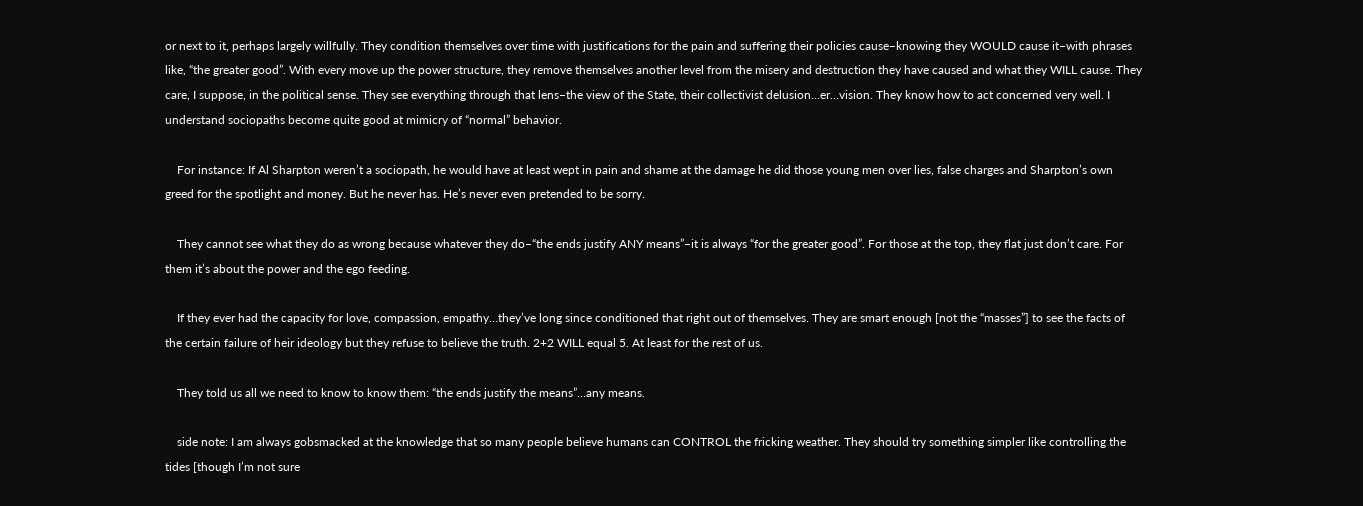or next to it, perhaps largely willfully. They condition themselves over time with justifications for the pain and suffering their policies cause–knowing they WOULD cause it–with phrases like, “the greater good”. With every move up the power structure, they remove themselves another level from the misery and destruction they have caused and what they WILL cause. They care, I suppose, in the political sense. They see everything through that lens–the view of the State, their collectivist delusion…er…vision. They know how to act concerned very well. I understand sociopaths become quite good at mimicry of “normal” behavior.

    For instance: If Al Sharpton weren’t a sociopath, he would have at least wept in pain and shame at the damage he did those young men over lies, false charges and Sharpton’s own greed for the spotlight and money. But he never has. He’s never even pretended to be sorry.

    They cannot see what they do as wrong because whatever they do–“the ends justify ANY means”–it is always “for the greater good”. For those at the top, they flat just don’t care. For them it’s about the power and the ego feeding.

    If they ever had the capacity for love, compassion, empathy…they’ve long since conditioned that right out of themselves. They are smart enough [not the “masses”] to see the facts of the certain failure of heir ideology but they refuse to believe the truth. 2+2 WILL equal 5. At least for the rest of us.

    They told us all we need to know to know them: “the ends justify the means”…any means.

    side note: I am always gobsmacked at the knowledge that so many people believe humans can CONTROL the fricking weather. They should try something simpler like controlling the tides [though I’m not sure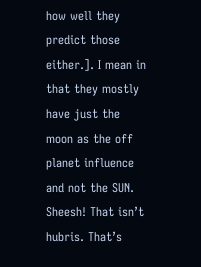how well they predict those either.]. I mean in that they mostly have just the moon as the off planet influence and not the SUN. Sheesh! That isn’t hubris. That’s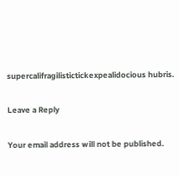supercalifragilistictickexpealidocious hubris.

Leave a Reply

Your email address will not be published.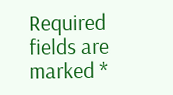Required fields are marked *